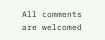All comments are welcomed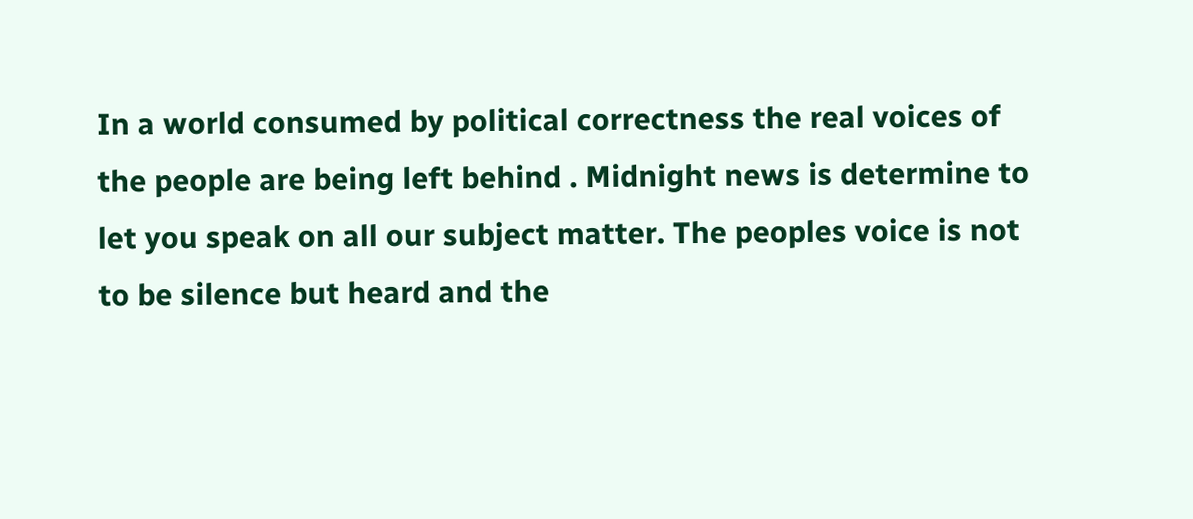In a world consumed by political correctness the real voices of the people are being left behind . Midnight news is determine to let you speak on all our subject matter. The peoples voice is not to be silence but heard and the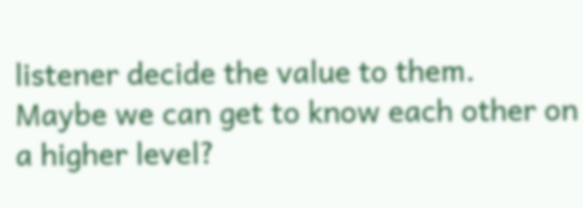listener decide the value to them.
Maybe we can get to know each other on a higher level?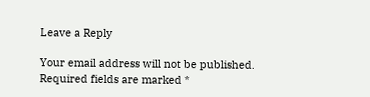Leave a Reply

Your email address will not be published. Required fields are marked *